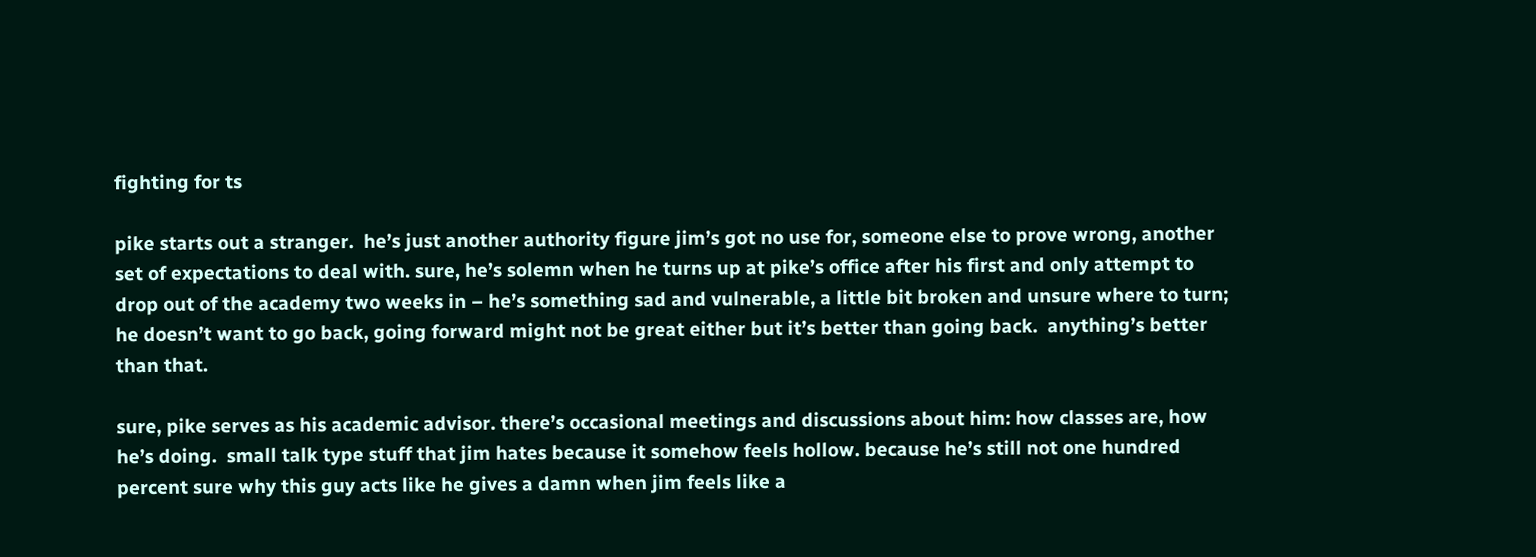fighting for ts

pike starts out a stranger.  he’s just another authority figure jim’s got no use for, someone else to prove wrong, another set of expectations to deal with. sure, he’s solemn when he turns up at pike’s office after his first and only attempt to drop out of the academy two weeks in – he’s something sad and vulnerable, a little bit broken and unsure where to turn; he doesn’t want to go back, going forward might not be great either but it’s better than going back.  anything’s better than that.

sure, pike serves as his academic advisor. there’s occasional meetings and discussions about him: how classes are, how he’s doing.  small talk type stuff that jim hates because it somehow feels hollow. because he’s still not one hundred percent sure why this guy acts like he gives a damn when jim feels like a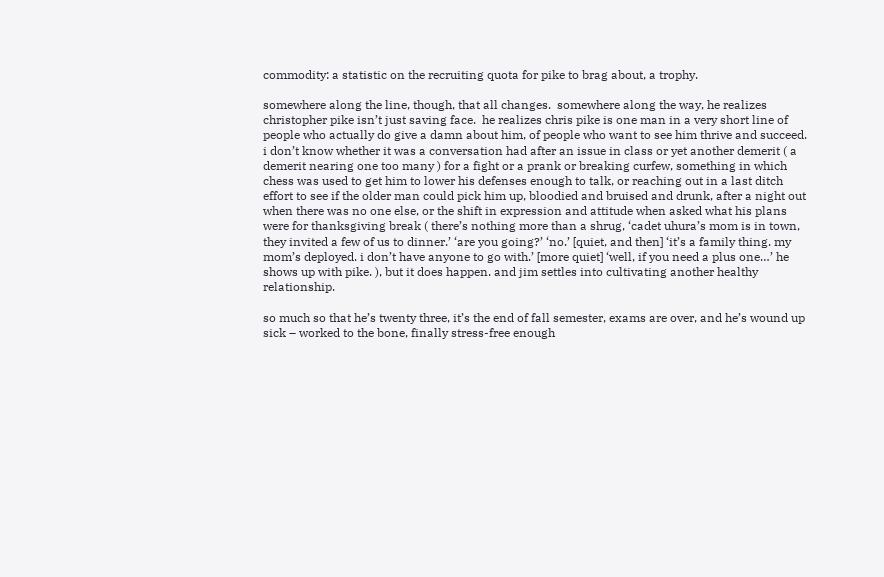commodity: a statistic on the recruiting quota for pike to brag about, a trophy.

somewhere along the line, though, that all changes.  somewhere along the way, he realizes christopher pike isn’t just saving face.  he realizes chris pike is one man in a very short line of people who actually do give a damn about him, of people who want to see him thrive and succeed.  i don’t know whether it was a conversation had after an issue in class or yet another demerit ( a demerit nearing one too many ) for a fight or a prank or breaking curfew, something in which chess was used to get him to lower his defenses enough to talk, or reaching out in a last ditch effort to see if the older man could pick him up, bloodied and bruised and drunk, after a night out when there was no one else, or the shift in expression and attitude when asked what his plans were for thanksgiving break ( there’s nothing more than a shrug, ‘cadet uhura’s mom is in town, they invited a few of us to dinner.’ ‘are you going?’ ‘no.’ [quiet, and then] ‘it’s a family thing. my mom’s deployed. i don’t have anyone to go with.’ [more quiet] ‘well, if you need a plus one…’ he shows up with pike. ), but it does happen. and jim settles into cultivating another healthy relationship.

so much so that he’s twenty three, it’s the end of fall semester, exams are over, and he’s wound up sick – worked to the bone, finally stress-free enough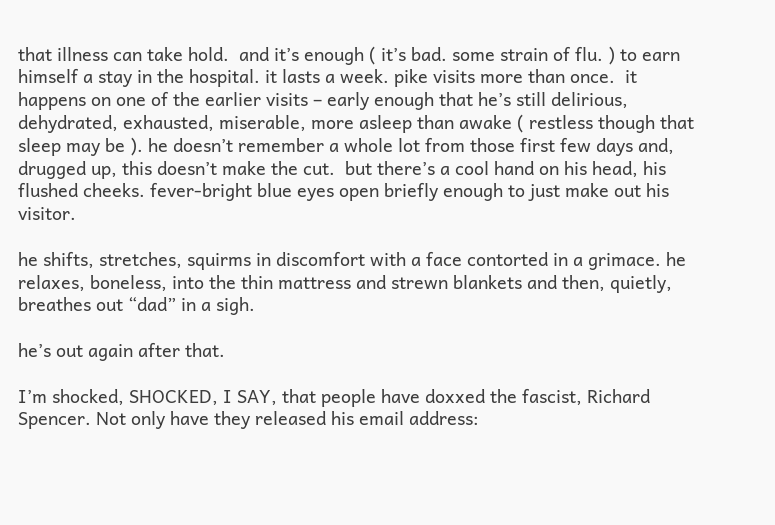that illness can take hold.  and it’s enough ( it’s bad. some strain of flu. ) to earn himself a stay in the hospital. it lasts a week. pike visits more than once.  it happens on one of the earlier visits – early enough that he’s still delirious, dehydrated, exhausted, miserable, more asleep than awake ( restless though that sleep may be ). he doesn’t remember a whole lot from those first few days and, drugged up, this doesn’t make the cut.  but there’s a cool hand on his head, his flushed cheeks. fever-bright blue eyes open briefly enough to just make out his visitor.

he shifts, stretches, squirms in discomfort with a face contorted in a grimace. he relaxes, boneless, into the thin mattress and strewn blankets and then, quietly, breathes out “dad” in a sigh.

he’s out again after that.

I’m shocked, SHOCKED, I SAY, that people have doxxed the fascist, Richard Spencer. Not only have they released his email address: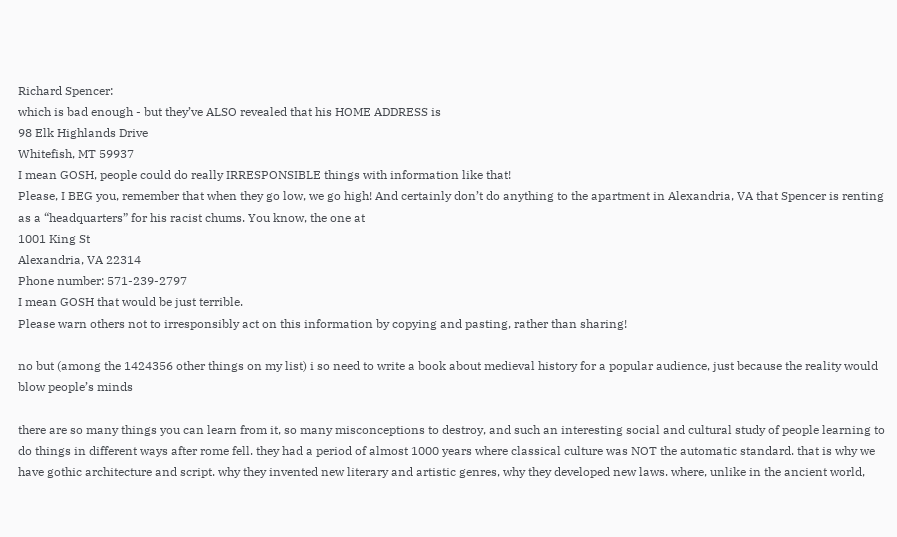Richard Spencer:
which is bad enough - but they’ve ALSO revealed that his HOME ADDRESS is
98 Elk Highlands Drive
Whitefish, MT 59937
I mean GOSH, people could do really IRRESPONSIBLE things with information like that!
Please, I BEG you, remember that when they go low, we go high! And certainly don’t do anything to the apartment in Alexandria, VA that Spencer is renting as a “headquarters” for his racist chums. You know, the one at
1001 King St
Alexandria, VA 22314
Phone number: 571-239-2797
I mean GOSH that would be just terrible.
Please warn others not to irresponsibly act on this information by copying and pasting, rather than sharing!

no but (among the 1424356 other things on my list) i so need to write a book about medieval history for a popular audience, just because the reality would blow people’s minds

there are so many things you can learn from it, so many misconceptions to destroy, and such an interesting social and cultural study of people learning to do things in different ways after rome fell. they had a period of almost 1000 years where classical culture was NOT the automatic standard. that is why we have gothic architecture and script. why they invented new literary and artistic genres, why they developed new laws. where, unlike in the ancient world,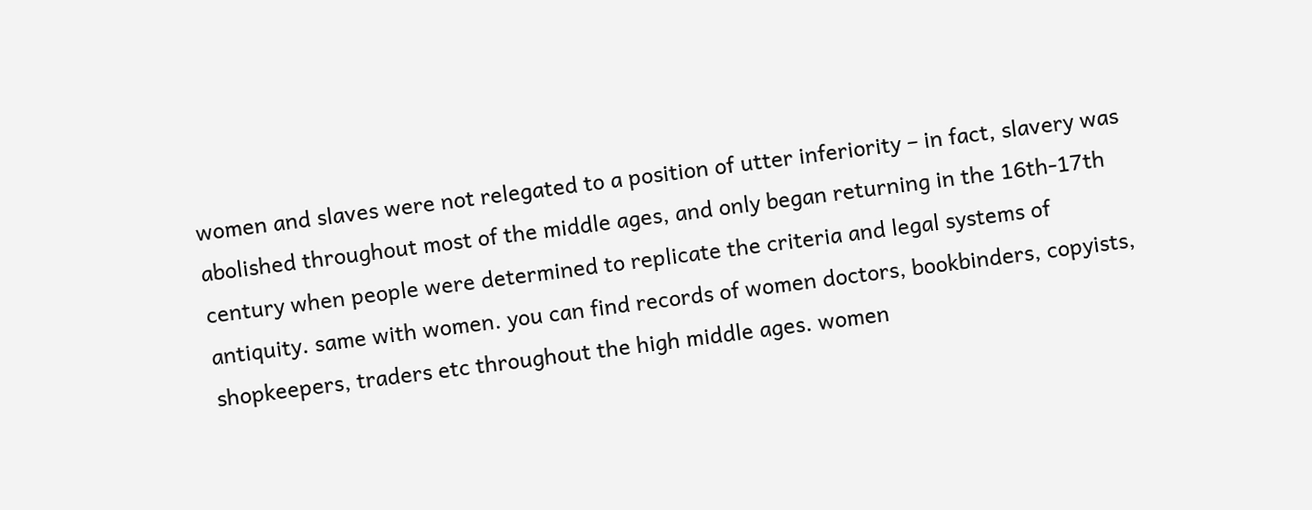women and slaves were not relegated to a position of utter inferiority – in fact, slavery was abolished throughout most of the middle ages, and only began returning in the 16th-17th century when people were determined to replicate the criteria and legal systems of antiquity. same with women. you can find records of women doctors, bookbinders, copyists, shopkeepers, traders etc throughout the high middle ages. women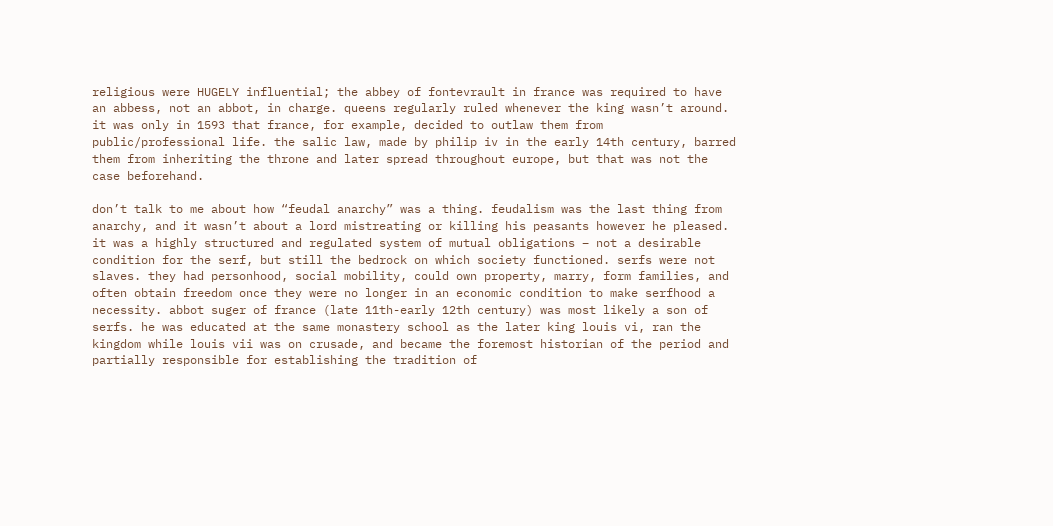religious were HUGELY influential; the abbey of fontevrault in france was required to have an abbess, not an abbot, in charge. queens regularly ruled whenever the king wasn’t around. it was only in 1593 that france, for example, decided to outlaw them from public/professional life. the salic law, made by philip iv in the early 14th century, barred them from inheriting the throne and later spread throughout europe, but that was not the case beforehand.

don’t talk to me about how “feudal anarchy” was a thing. feudalism was the last thing from anarchy, and it wasn’t about a lord mistreating or killing his peasants however he pleased. it was a highly structured and regulated system of mutual obligations – not a desirable condition for the serf, but still the bedrock on which society functioned. serfs were not slaves. they had personhood, social mobility, could own property, marry, form families, and often obtain freedom once they were no longer in an economic condition to make serfhood a necessity. abbot suger of france (late 11th-early 12th century) was most likely a son of serfs. he was educated at the same monastery school as the later king louis vi, ran the kingdom while louis vii was on crusade, and became the foremost historian of the period and partially responsible for establishing the tradition of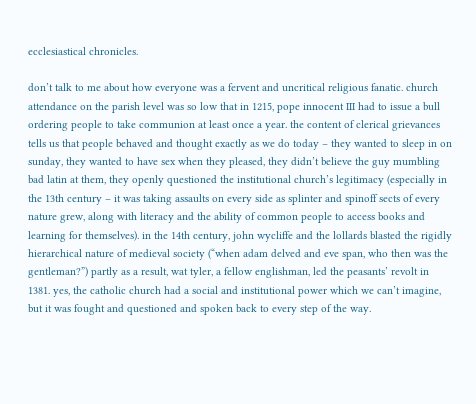ecclesiastical chronicles.

don’t talk to me about how everyone was a fervent and uncritical religious fanatic. church attendance on the parish level was so low that in 1215, pope innocent III had to issue a bull ordering people to take communion at least once a year. the content of clerical grievances tells us that people behaved and thought exactly as we do today – they wanted to sleep in on sunday, they wanted to have sex when they pleased, they didn’t believe the guy mumbling bad latin at them, they openly questioned the institutional church’s legitimacy (especially in the 13th century – it was taking assaults on every side as splinter and spinoff sects of every nature grew, along with literacy and the ability of common people to access books and learning for themselves). in the 14th century, john wycliffe and the lollards blasted the rigidly hierarchical nature of medieval society (“when adam delved and eve span, who then was the gentleman?”) partly as a result, wat tyler, a fellow englishman, led the peasants’ revolt in 1381. yes, the catholic church had a social and institutional power which we can’t imagine, but it was fought and questioned and spoken back to every step of the way.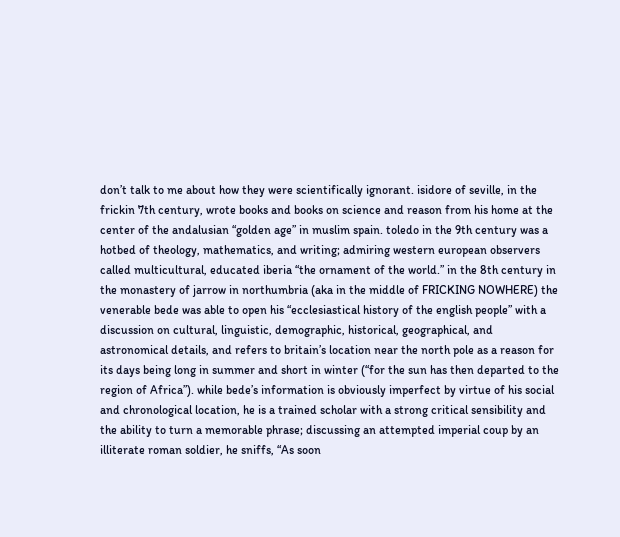don’t talk to me about how they were scientifically ignorant. isidore of seville, in the frickin 7th century, wrote books and books on science and reason from his home at the center of the andalusian “golden age” in muslim spain. toledo in the 9th century was a hotbed of theology, mathematics, and writing; admiring western european observers called multicultural, educated iberia “the ornament of the world.” in the 8th century in the monastery of jarrow in northumbria (aka in the middle of FRICKING NOWHERE) the venerable bede was able to open his “ecclesiastical history of the english people” with a discussion on cultural, linguistic, demographic, historical, geographical, and astronomical details, and refers to britain’s location near the north pole as a reason for its days being long in summer and short in winter (“for the sun has then departed to the region of Africa”). while bede’s information is obviously imperfect by virtue of his social and chronological location, he is a trained scholar with a strong critical sensibility and the ability to turn a memorable phrase; discussing an attempted imperial coup by an illiterate roman soldier, he sniffs, “As soon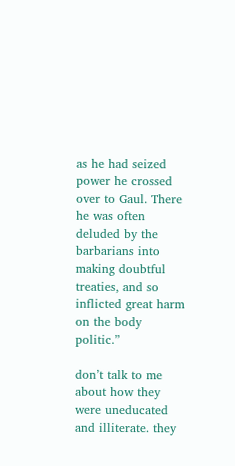as he had seized power he crossed over to Gaul. There he was often deluded by the barbarians into making doubtful treaties, and so inflicted great harm on the body politic.”

don’t talk to me about how they were uneducated and illiterate. they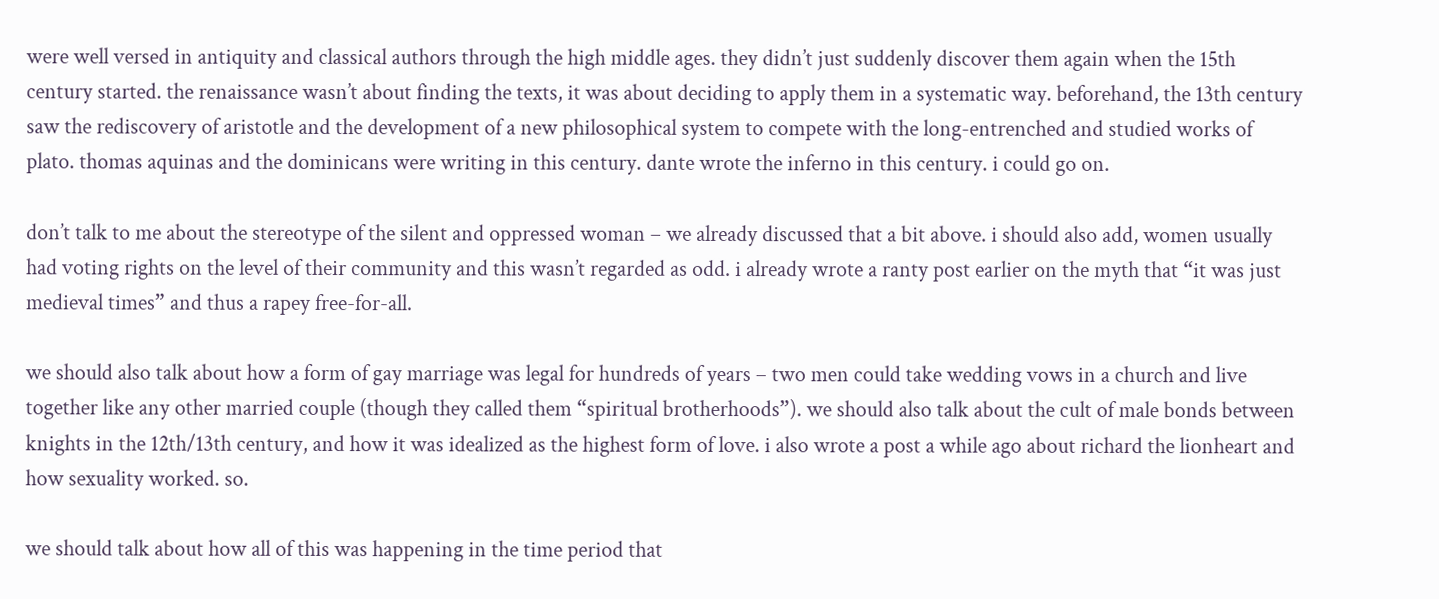were well versed in antiquity and classical authors through the high middle ages. they didn’t just suddenly discover them again when the 15th century started. the renaissance wasn’t about finding the texts, it was about deciding to apply them in a systematic way. beforehand, the 13th century saw the rediscovery of aristotle and the development of a new philosophical system to compete with the long-entrenched and studied works of plato. thomas aquinas and the dominicans were writing in this century. dante wrote the inferno in this century. i could go on.

don’t talk to me about the stereotype of the silent and oppressed woman – we already discussed that a bit above. i should also add, women usually had voting rights on the level of their community and this wasn’t regarded as odd. i already wrote a ranty post earlier on the myth that “it was just medieval times” and thus a rapey free-for-all.

we should also talk about how a form of gay marriage was legal for hundreds of years – two men could take wedding vows in a church and live together like any other married couple (though they called them “spiritual brotherhoods”). we should also talk about the cult of male bonds between knights in the 12th/13th century, and how it was idealized as the highest form of love. i also wrote a post a while ago about richard the lionheart and how sexuality worked. so.

we should talk about how all of this was happening in the time period that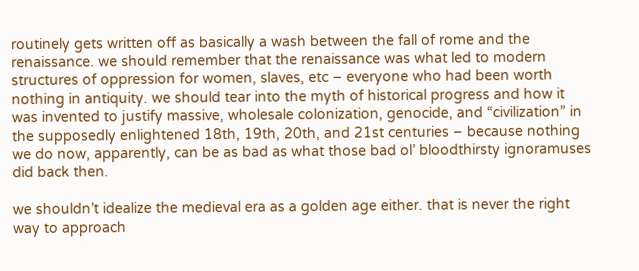routinely gets written off as basically a wash between the fall of rome and the renaissance. we should remember that the renaissance was what led to modern structures of oppression for women, slaves, etc – everyone who had been worth nothing in antiquity. we should tear into the myth of historical progress and how it was invented to justify massive, wholesale colonization, genocide, and “civilization” in the supposedly enlightened 18th, 19th, 20th, and 21st centuries – because nothing we do now, apparently, can be as bad as what those bad ol’ bloodthirsty ignoramuses did back then.

we shouldn’t idealize the medieval era as a golden age either. that is never the right way to approach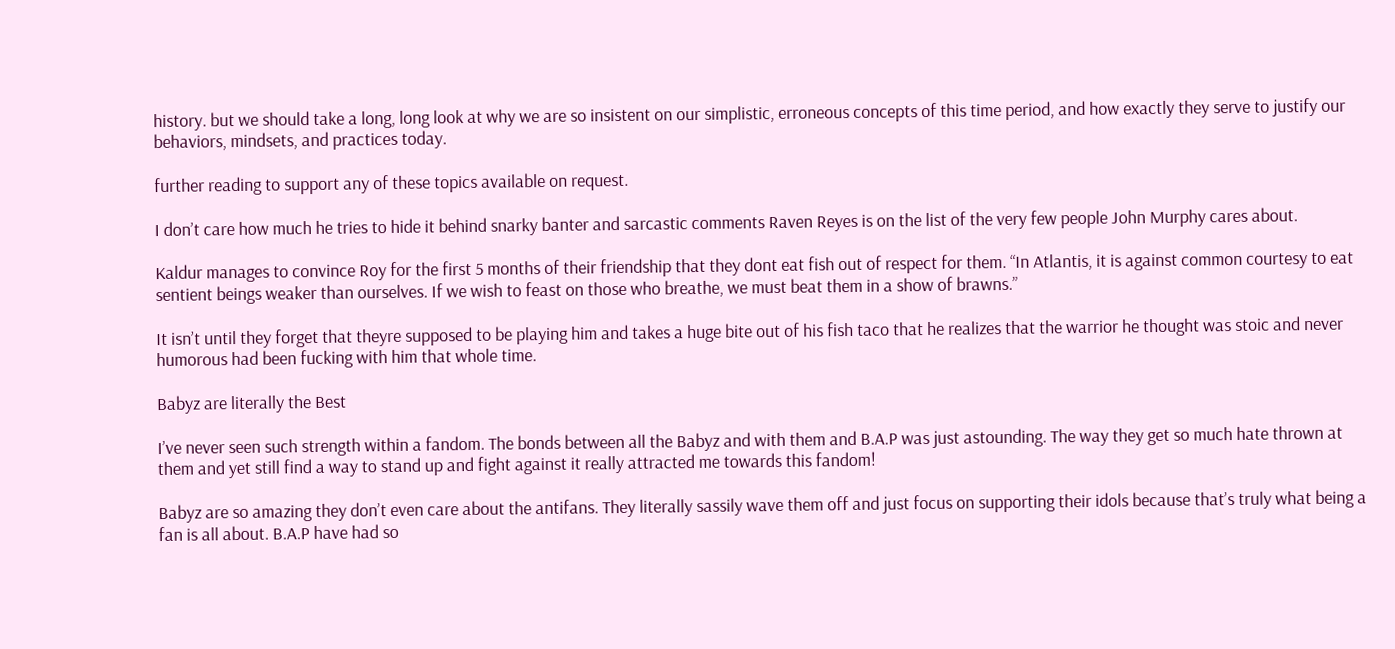history. but we should take a long, long look at why we are so insistent on our simplistic, erroneous concepts of this time period, and how exactly they serve to justify our behaviors, mindsets, and practices today.

further reading to support any of these topics available on request.

I don’t care how much he tries to hide it behind snarky banter and sarcastic comments Raven Reyes is on the list of the very few people John Murphy cares about.

Kaldur manages to convince Roy for the first 5 months of their friendship that they dont eat fish out of respect for them. “In Atlantis, it is against common courtesy to eat sentient beings weaker than ourselves. If we wish to feast on those who breathe, we must beat them in a show of brawns.”

It isn’t until they forget that theyre supposed to be playing him and takes a huge bite out of his fish taco that he realizes that the warrior he thought was stoic and never humorous had been fucking with him that whole time.

Babyz are literally the Best

I’ve never seen such strength within a fandom. The bonds between all the Babyz and with them and B.A.P was just astounding. The way they get so much hate thrown at them and yet still find a way to stand up and fight against it really attracted me towards this fandom!

Babyz are so amazing they don’t even care about the antifans. They literally sassily wave them off and just focus on supporting their idols because that’s truly what being a fan is all about. B.A.P have had so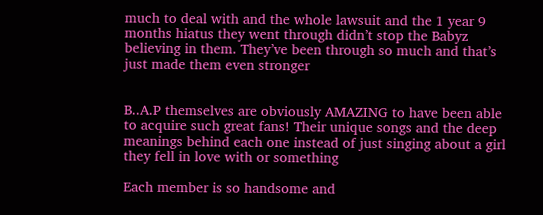much to deal with and the whole lawsuit and the 1 year 9 months hiatus they went through didn’t stop the Babyz believing in them. They’ve been through so much and that’s just made them even stronger


B..A.P themselves are obviously AMAZING to have been able to acquire such great fans! Their unique songs and the deep meanings behind each one instead of just singing about a girl they fell in love with or something

Each member is so handsome and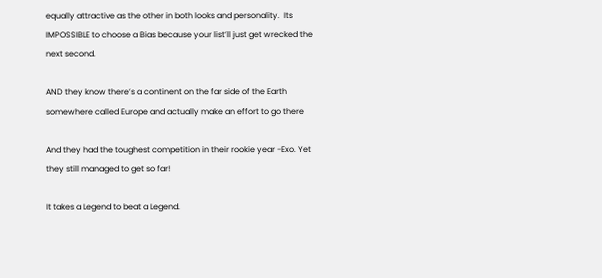equally attractive as the other in both looks and personality.  Its IMPOSSIBLE to choose a Bias because your list’ll just get wrecked the next second.

AND they know there’s a continent on the far side of the Earth somewhere called Europe and actually make an effort to go there

And they had the toughest competition in their rookie year -Exo. Yet they still managed to get so far!

It takes a Legend to beat a Legend.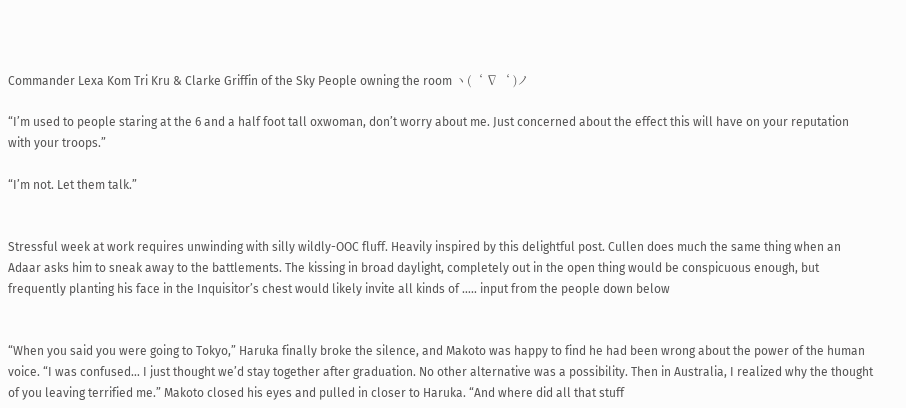Commander Lexa Kom Tri Kru & Clarke Griffin of the Sky People owning the room ヽ(‘ ∇‘ )ノ

“I’m used to people staring at the 6 and a half foot tall oxwoman, don’t worry about me. Just concerned about the effect this will have on your reputation with your troops.”

“I’m not. Let them talk.”


Stressful week at work requires unwinding with silly wildly-OOC fluff. Heavily inspired by this delightful post. Cullen does much the same thing when an Adaar asks him to sneak away to the battlements. The kissing in broad daylight, completely out in the open thing would be conspicuous enough, but frequently planting his face in the Inquisitor’s chest would likely invite all kinds of ….. input from the people down below


“When you said you were going to Tokyo,” Haruka finally broke the silence, and Makoto was happy to find he had been wrong about the power of the human voice. “I was confused… I just thought we’d stay together after graduation. No other alternative was a possibility. Then in Australia, I realized why the thought of you leaving terrified me.” Makoto closed his eyes and pulled in closer to Haruka. “And where did all that stuff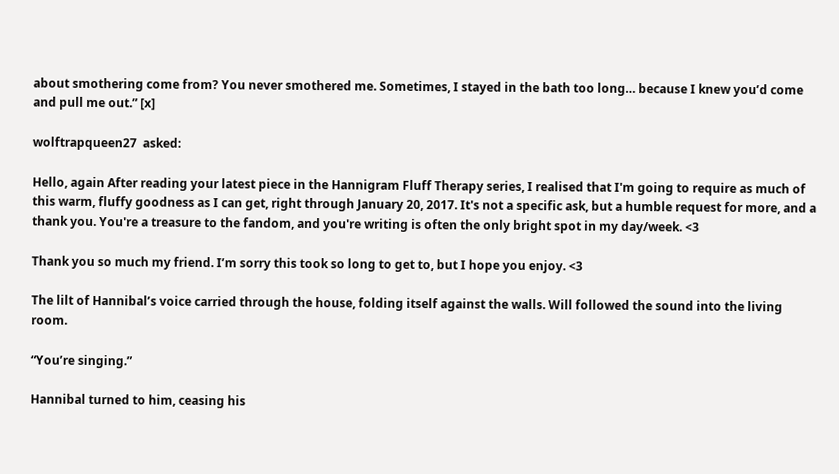about smothering come from? You never smothered me. Sometimes, I stayed in the bath too long… because I knew you’d come and pull me out.” [x]

wolftrapqueen27  asked:

Hello, again After reading your latest piece in the Hannigram Fluff Therapy series, I realised that I'm going to require as much of this warm, fluffy goodness as I can get, right through January 20, 2017. It's not a specific ask, but a humble request for more, and a thank you. You're a treasure to the fandom, and you're writing is often the only bright spot in my day/week. <3

Thank you so much my friend. I’m sorry this took so long to get to, but I hope you enjoy. <3

The lilt of Hannibal’s voice carried through the house, folding itself against the walls. Will followed the sound into the living room.

“You’re singing.”

Hannibal turned to him, ceasing his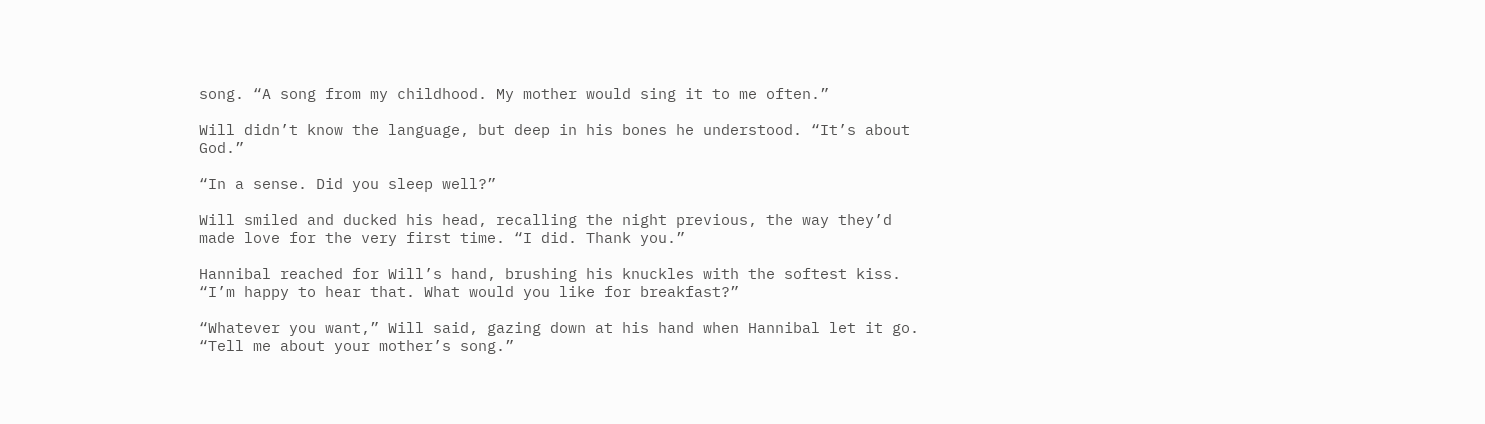song. “A song from my childhood. My mother would sing it to me often.”

Will didn’t know the language, but deep in his bones he understood. “It’s about God.”

“In a sense. Did you sleep well?”

Will smiled and ducked his head, recalling the night previous, the way they’d made love for the very first time. “I did. Thank you.”

Hannibal reached for Will’s hand, brushing his knuckles with the softest kiss. “I’m happy to hear that. What would you like for breakfast?”

“Whatever you want,” Will said, gazing down at his hand when Hannibal let it go. “Tell me about your mother’s song.”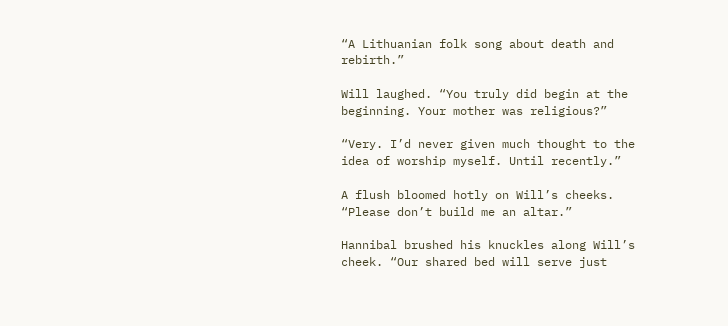“A Lithuanian folk song about death and rebirth.”

Will laughed. “You truly did begin at the beginning. Your mother was religious?”

“Very. I’d never given much thought to the idea of worship myself. Until recently.”

A flush bloomed hotly on Will’s cheeks. “Please don’t build me an altar.”

Hannibal brushed his knuckles along Will’s cheek. “Our shared bed will serve just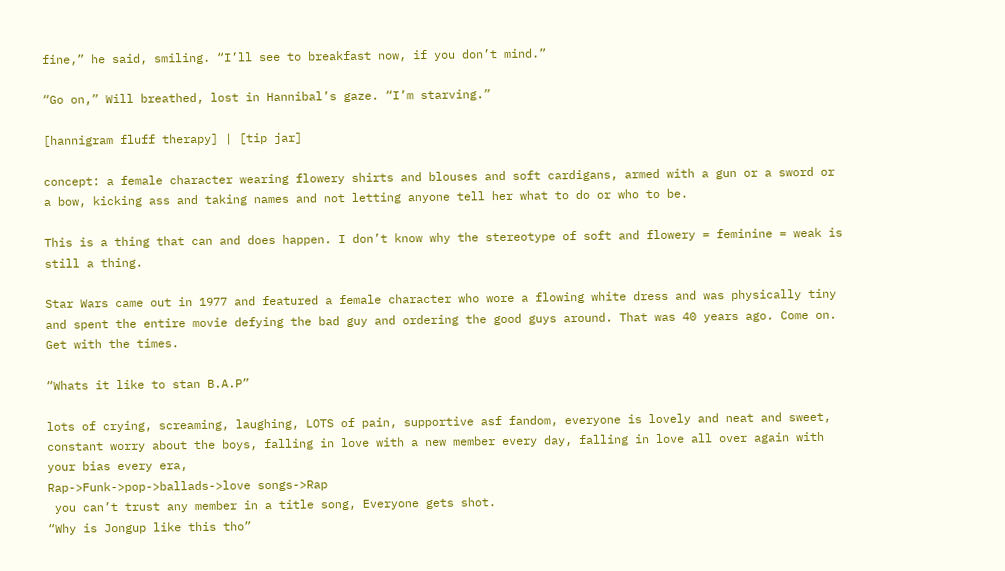fine,” he said, smiling. “I’ll see to breakfast now, if you don’t mind.”

“Go on,” Will breathed, lost in Hannibal’s gaze. “I’m starving.”

[hannigram fluff therapy] | [tip jar]

concept: a female character wearing flowery shirts and blouses and soft cardigans, armed with a gun or a sword or a bow, kicking ass and taking names and not letting anyone tell her what to do or who to be.

This is a thing that can and does happen. I don’t know why the stereotype of soft and flowery = feminine = weak is still a thing.

Star Wars came out in 1977 and featured a female character who wore a flowing white dress and was physically tiny and spent the entire movie defying the bad guy and ordering the good guys around. That was 40 years ago. Come on. Get with the times.

“Whats it like to stan B.A.P”

lots of crying, screaming, laughing, LOTS of pain, supportive asf fandom, everyone is lovely and neat and sweet, constant worry about the boys, falling in love with a new member every day, falling in love all over again with your bias every era,
Rap->Funk->pop->ballads->love songs->Rap
 you can’t trust any member in a title song, Everyone gets shot.
“Why is Jongup like this tho”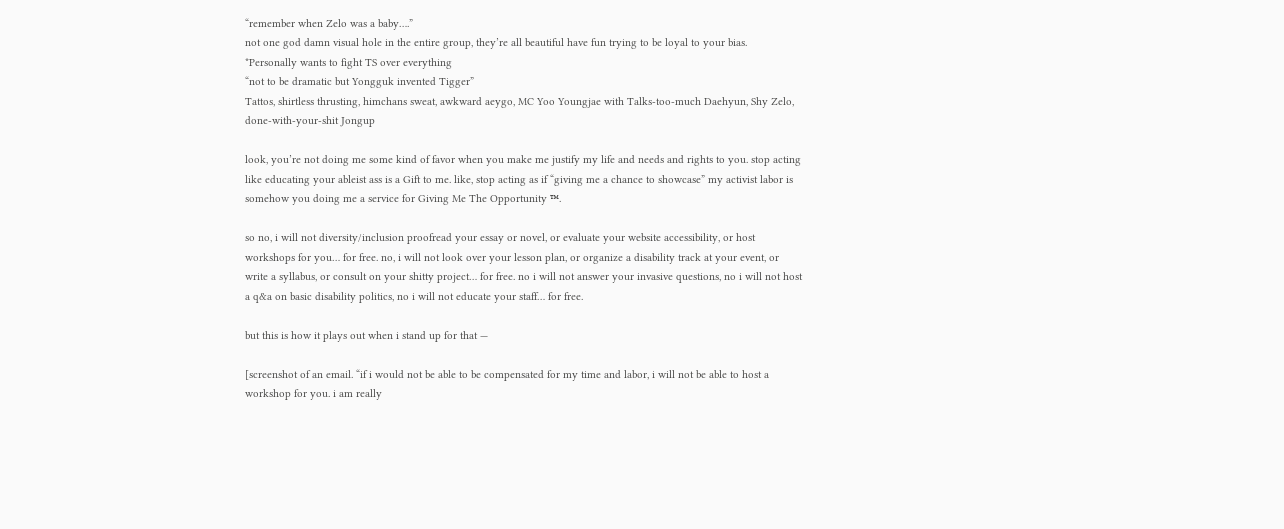“remember when Zelo was a baby….”
not one god damn visual hole in the entire group, they’re all beautiful have fun trying to be loyal to your bias.
*Personally wants to fight TS over everything
“not to be dramatic but Yongguk invented Tigger”
Tattos, shirtless thrusting, himchans sweat, awkward aeygo, MC Yoo Youngjae with Talks-too-much Daehyun, Shy Zelo, done-with-your-shit Jongup

look, you’re not doing me some kind of favor when you make me justify my life and needs and rights to you. stop acting like educating your ableist ass is a Gift to me. like, stop acting as if “giving me a chance to showcase” my activist labor is somehow you doing me a service for Giving Me The Opportunity ™.

so no, i will not diversity/inclusion proofread your essay or novel, or evaluate your website accessibility, or host workshops for you… for free. no, i will not look over your lesson plan, or organize a disability track at your event, or write a syllabus, or consult on your shitty project… for free. no i will not answer your invasive questions, no i will not host a q&a on basic disability politics, no i will not educate your staff… for free.

but this is how it plays out when i stand up for that —

[screenshot of an email. “if i would not be able to be compensated for my time and labor, i will not be able to host a workshop for you. i am really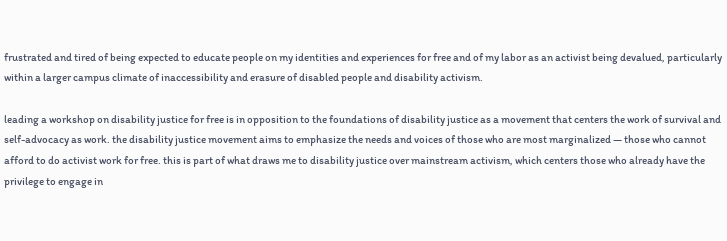frustrated and tired of being expected to educate people on my identities and experiences for free and of my labor as an activist being devalued, particularly within a larger campus climate of inaccessibility and erasure of disabled people and disability activism.

leading a workshop on disability justice for free is in opposition to the foundations of disability justice as a movement that centers the work of survival and self-advocacy as work. the disability justice movement aims to emphasize the needs and voices of those who are most marginalized — those who cannot afford to do activist work for free. this is part of what draws me to disability justice over mainstream activism, which centers those who already have the privilege to engage in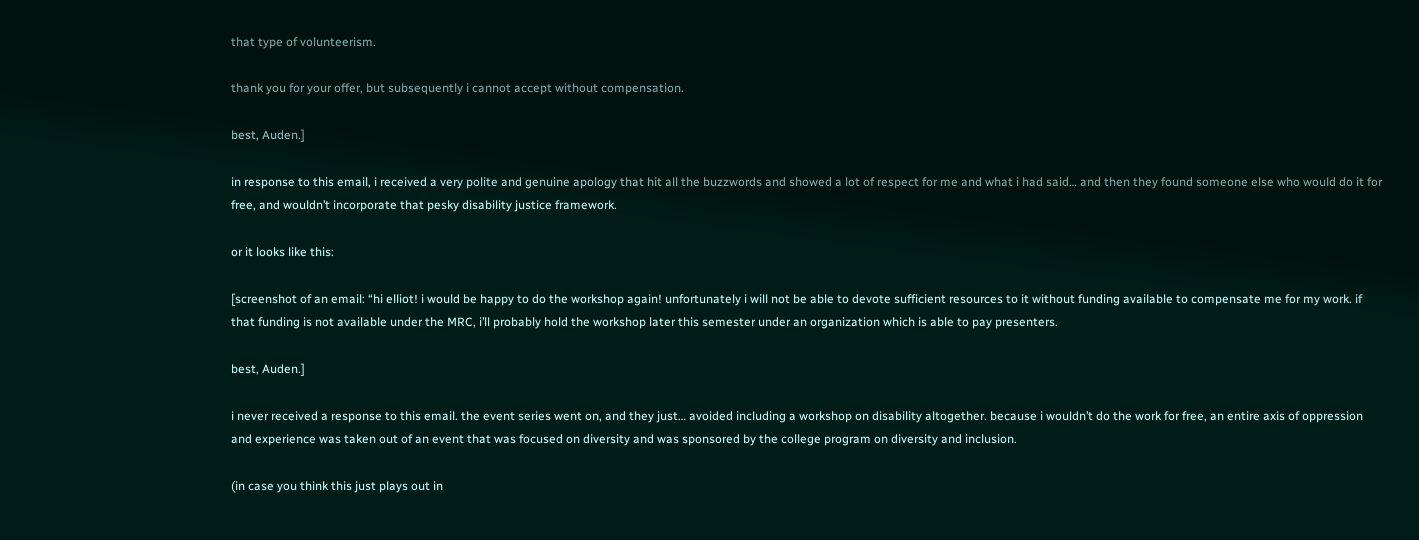that type of volunteerism.

thank you for your offer, but subsequently i cannot accept without compensation.

best, Auden.]

in response to this email, i received a very polite and genuine apology that hit all the buzzwords and showed a lot of respect for me and what i had said… and then they found someone else who would do it for free, and wouldn’t incorporate that pesky disability justice framework.

or it looks like this:

[screenshot of an email: “hi elliot! i would be happy to do the workshop again! unfortunately i will not be able to devote sufficient resources to it without funding available to compensate me for my work. if that funding is not available under the MRC, i’ll probably hold the workshop later this semester under an organization which is able to pay presenters.

best, Auden.]

i never received a response to this email. the event series went on, and they just… avoided including a workshop on disability altogether. because i wouldn’t do the work for free, an entire axis of oppression and experience was taken out of an event that was focused on diversity and was sponsored by the college program on diversity and inclusion.

(in case you think this just plays out in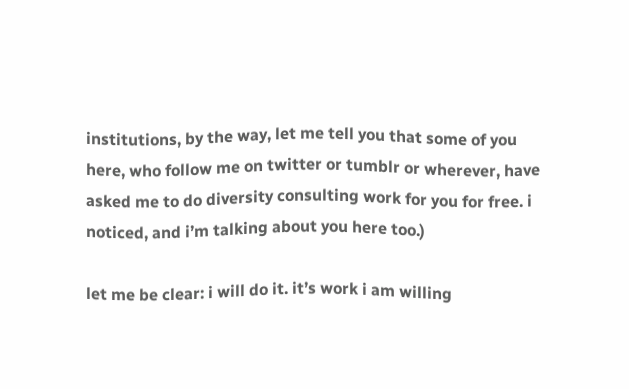institutions, by the way, let me tell you that some of you here, who follow me on twitter or tumblr or wherever, have asked me to do diversity consulting work for you for free. i noticed, and i’m talking about you here too.)

let me be clear: i will do it. it’s work i am willing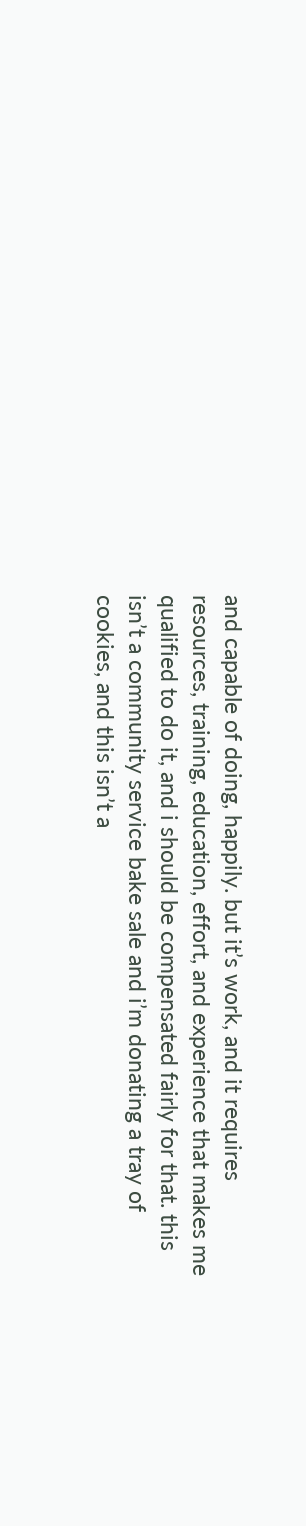and capable of doing, happily. but it’s work, and it requires resources, training, education, effort, and experience that makes me qualified to do it, and i should be compensated fairly for that. this isn’t a community service bake sale and i’m donating a tray of cookies, and this isn’t a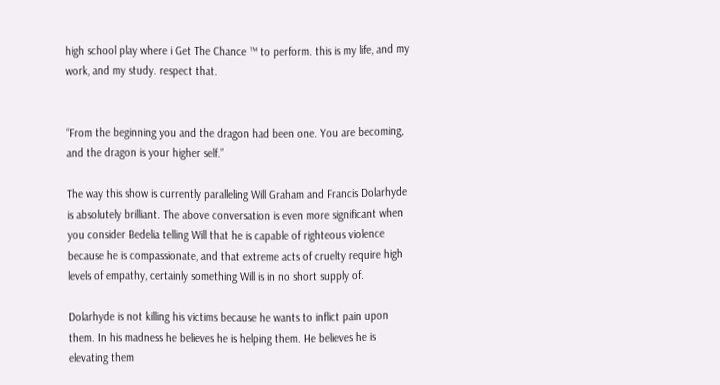high school play where i Get The Chance ™ to perform. this is my life, and my work, and my study. respect that.


“From the beginning you and the dragon had been one. You are becoming, and the dragon is your higher self.”

The way this show is currently paralleling Will Graham and Francis Dolarhyde is absolutely brilliant. The above conversation is even more significant when you consider Bedelia telling Will that he is capable of righteous violence because he is compassionate, and that extreme acts of cruelty require high levels of empathy, certainly something Will is in no short supply of.

Dolarhyde is not killing his victims because he wants to inflict pain upon them. In his madness he believes he is helping them. He believes he is elevating them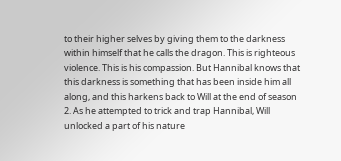to their higher selves by giving them to the darkness within himself that he calls the dragon. This is righteous violence. This is his compassion. But Hannibal knows that this darkness is something that has been inside him all along, and this harkens back to Will at the end of season 2. As he attempted to trick and trap Hannibal, Will unlocked a part of his nature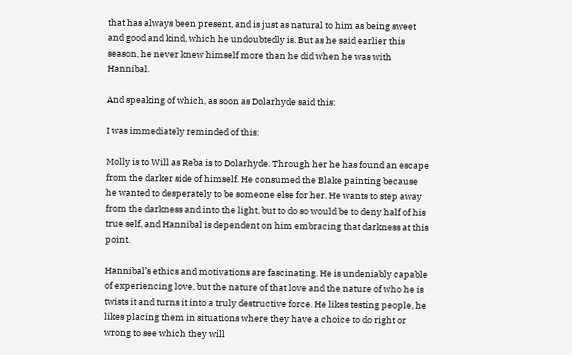that has always been present, and is just as natural to him as being sweet and good and kind, which he undoubtedly is. But as he said earlier this season, he never knew himself more than he did when he was with Hannibal.

And speaking of which, as soon as Dolarhyde said this:

I was immediately reminded of this:

Molly is to Will as Reba is to Dolarhyde. Through her he has found an escape from the darker side of himself. He consumed the Blake painting because he wanted to desperately to be someone else for her. He wants to step away from the darkness and into the light, but to do so would be to deny half of his true self, and Hannibal is dependent on him embracing that darkness at this point.

Hannibal’s ethics and motivations are fascinating. He is undeniably capable of experiencing love, but the nature of that love and the nature of who he is twists it and turns it into a truly destructive force. He likes testing people, he likes placing them in situations where they have a choice to do right or wrong to see which they will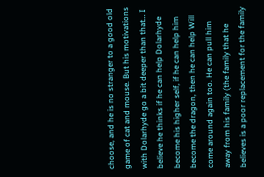choose, and he is no stranger to a good old game of cat and mouse. But his motivations with Dolarhyde go a bit deeper than that… I believe he thinks if he can help Dolarhyde become his higher self, if he can help him become the dragon, then he can help Will come around again too. He can pull him away from his family (the family that he believes is a poor replacement for the family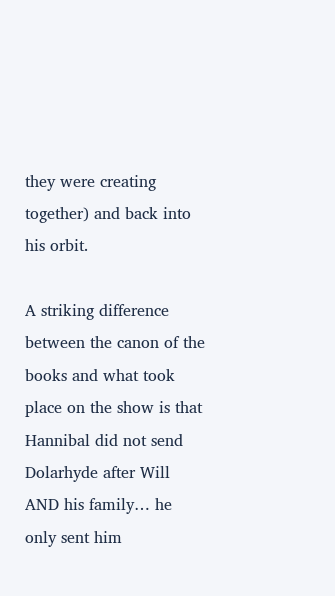they were creating together) and back into his orbit.

A striking difference between the canon of the books and what took place on the show is that Hannibal did not send Dolarhyde after Will AND his family… he only sent him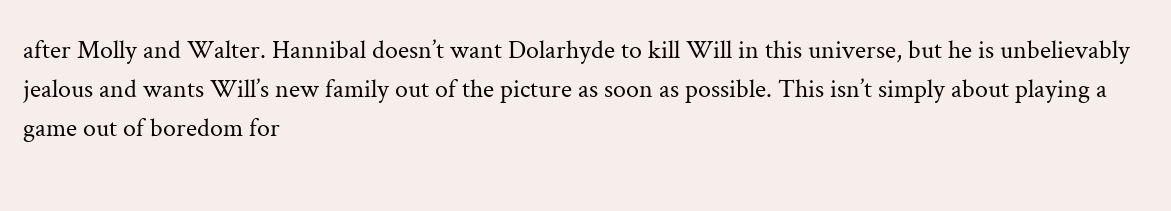after Molly and Walter. Hannibal doesn’t want Dolarhyde to kill Will in this universe, but he is unbelievably jealous and wants Will’s new family out of the picture as soon as possible. This isn’t simply about playing a game out of boredom for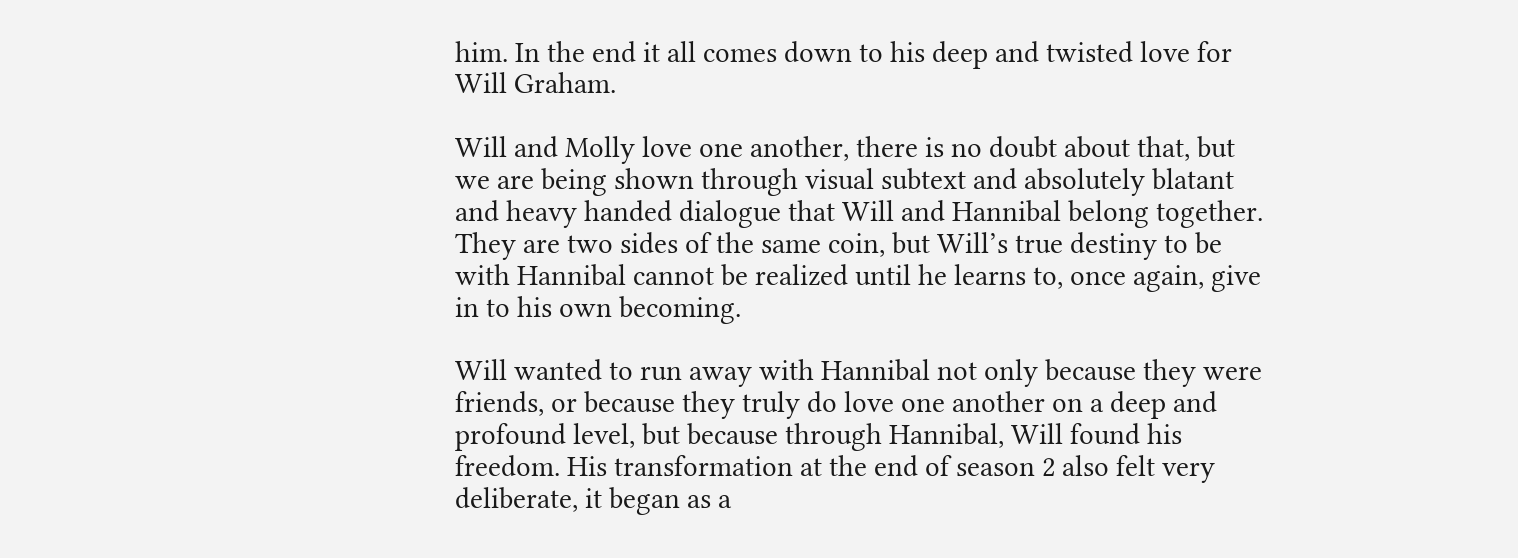him. In the end it all comes down to his deep and twisted love for Will Graham.

Will and Molly love one another, there is no doubt about that, but we are being shown through visual subtext and absolutely blatant and heavy handed dialogue that Will and Hannibal belong together. They are two sides of the same coin, but Will’s true destiny to be with Hannibal cannot be realized until he learns to, once again, give in to his own becoming.

Will wanted to run away with Hannibal not only because they were friends, or because they truly do love one another on a deep and profound level, but because through Hannibal, Will found his freedom. His transformation at the end of season 2 also felt very deliberate, it began as a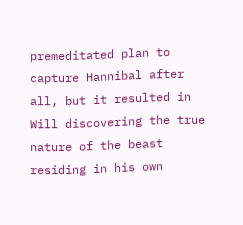premeditated plan to capture Hannibal after all, but it resulted in Will discovering the true nature of the beast residing in his own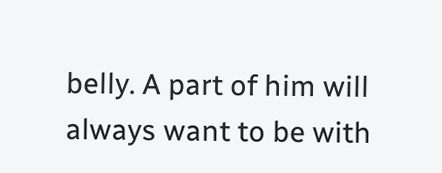belly. A part of him will always want to be with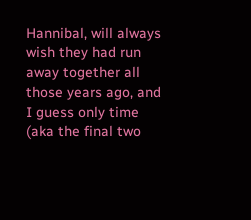Hannibal, will always wish they had run away together all those years ago, and I guess only time (aka the final two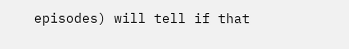episodes) will tell if that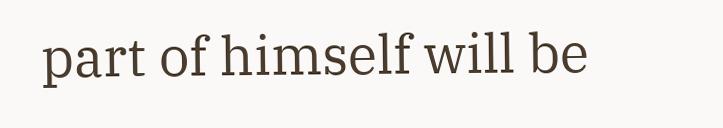part of himself will be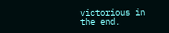victorious in the end.